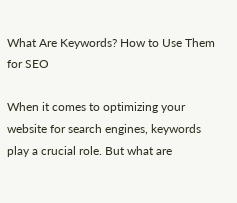What Are Keywords? How to Use Them for SEO

When it comes to optimizing your website for search engines, keywords play a crucial role. But what are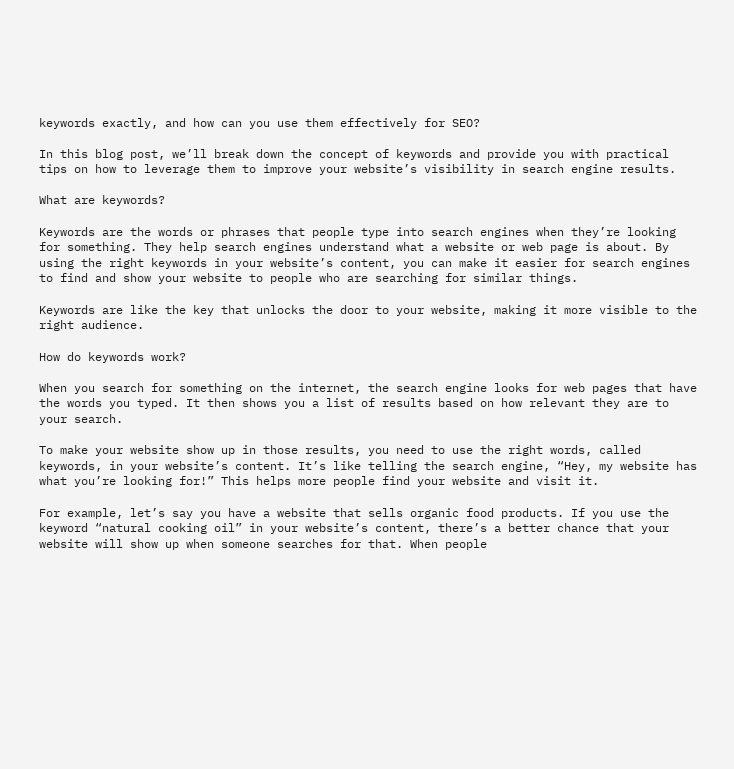keywords exactly, and how can you use them effectively for SEO?

In this blog post, we’ll break down the concept of keywords and provide you with practical tips on how to leverage them to improve your website’s visibility in search engine results.

What are keywords?

Keywords are the words or phrases that people type into search engines when they’re looking for something. They help search engines understand what a website or web page is about. By using the right keywords in your website’s content, you can make it easier for search engines to find and show your website to people who are searching for similar things.

Keywords are like the key that unlocks the door to your website, making it more visible to the right audience.

How do keywords work?

When you search for something on the internet, the search engine looks for web pages that have the words you typed. It then shows you a list of results based on how relevant they are to your search.

To make your website show up in those results, you need to use the right words, called keywords, in your website’s content. It’s like telling the search engine, “Hey, my website has what you’re looking for!” This helps more people find your website and visit it.

For example, let’s say you have a website that sells organic food products. If you use the keyword “natural cooking oil” in your website’s content, there’s a better chance that your website will show up when someone searches for that. When people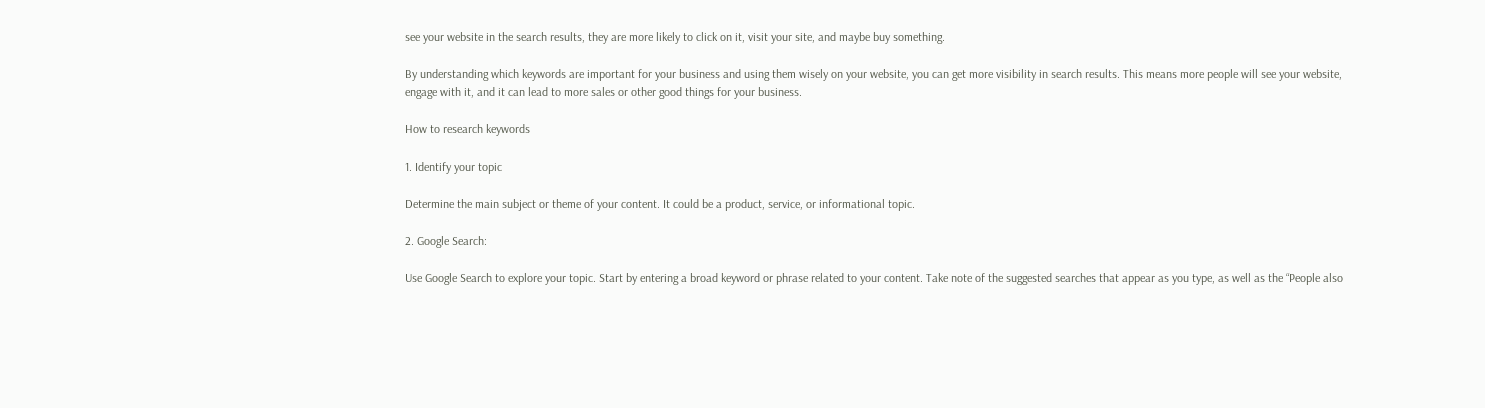see your website in the search results, they are more likely to click on it, visit your site, and maybe buy something.

By understanding which keywords are important for your business and using them wisely on your website, you can get more visibility in search results. This means more people will see your website, engage with it, and it can lead to more sales or other good things for your business.

How to research keywords

1. Identify your topic

Determine the main subject or theme of your content. It could be a product, service, or informational topic.

2. Google Search:

Use Google Search to explore your topic. Start by entering a broad keyword or phrase related to your content. Take note of the suggested searches that appear as you type, as well as the “People also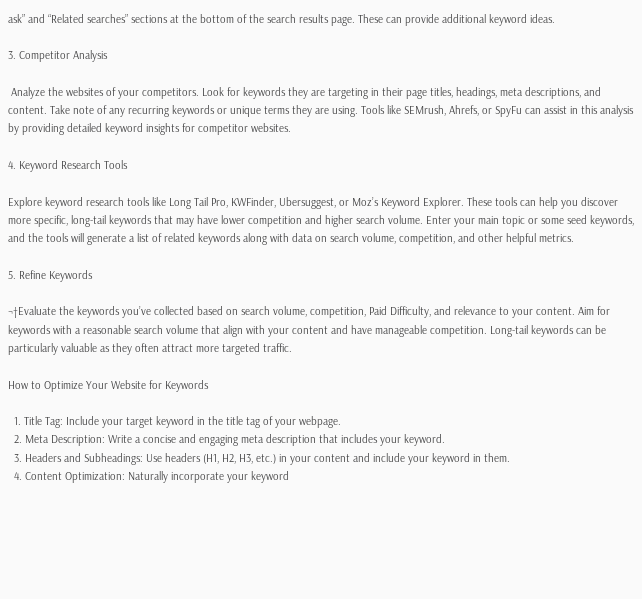ask” and “Related searches” sections at the bottom of the search results page. These can provide additional keyword ideas.

3. Competitor Analysis

 Analyze the websites of your competitors. Look for keywords they are targeting in their page titles, headings, meta descriptions, and content. Take note of any recurring keywords or unique terms they are using. Tools like SEMrush, Ahrefs, or SpyFu can assist in this analysis by providing detailed keyword insights for competitor websites.

4. Keyword Research Tools

Explore keyword research tools like Long Tail Pro, KWFinder, Ubersuggest, or Moz’s Keyword Explorer. These tools can help you discover more specific, long-tail keywords that may have lower competition and higher search volume. Enter your main topic or some seed keywords, and the tools will generate a list of related keywords along with data on search volume, competition, and other helpful metrics.

5. Refine Keywords

¬†Evaluate the keywords you’ve collected based on search volume, competition, Paid Difficulty, and relevance to your content. Aim for keywords with a reasonable search volume that align with your content and have manageable competition. Long-tail keywords can be particularly valuable as they often attract more targeted traffic.

How to Optimize Your Website for Keywords

  1. Title Tag: Include your target keyword in the title tag of your webpage.
  2. Meta Description: Write a concise and engaging meta description that includes your keyword.
  3. Headers and Subheadings: Use headers (H1, H2, H3, etc.) in your content and include your keyword in them.
  4. Content Optimization: Naturally incorporate your keyword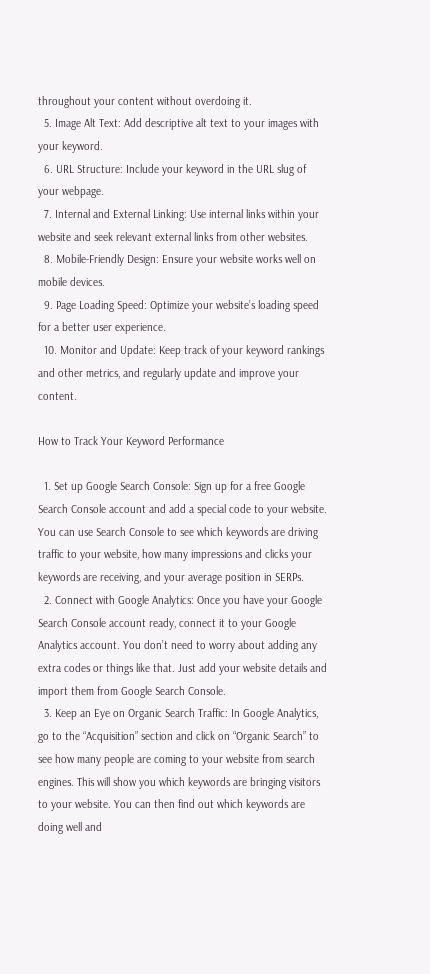throughout your content without overdoing it.
  5. Image Alt Text: Add descriptive alt text to your images with your keyword.
  6. URL Structure: Include your keyword in the URL slug of your webpage.
  7. Internal and External Linking: Use internal links within your website and seek relevant external links from other websites.
  8. Mobile-Friendly Design: Ensure your website works well on mobile devices.
  9. Page Loading Speed: Optimize your website’s loading speed for a better user experience.
  10. Monitor and Update: Keep track of your keyword rankings and other metrics, and regularly update and improve your content.

How to Track Your Keyword Performance

  1. Set up Google Search Console: Sign up for a free Google Search Console account and add a special code to your website. You can use Search Console to see which keywords are driving traffic to your website, how many impressions and clicks your keywords are receiving, and your average position in SERPs.
  2. Connect with Google Analytics: Once you have your Google Search Console account ready, connect it to your Google Analytics account. You don’t need to worry about adding any extra codes or things like that. Just add your website details and import them from Google Search Console.
  3. Keep an Eye on Organic Search Traffic: In Google Analytics, go to the “Acquisition” section and click on “Organic Search” to see how many people are coming to your website from search engines. This will show you which keywords are bringing visitors to your website. You can then find out which keywords are doing well and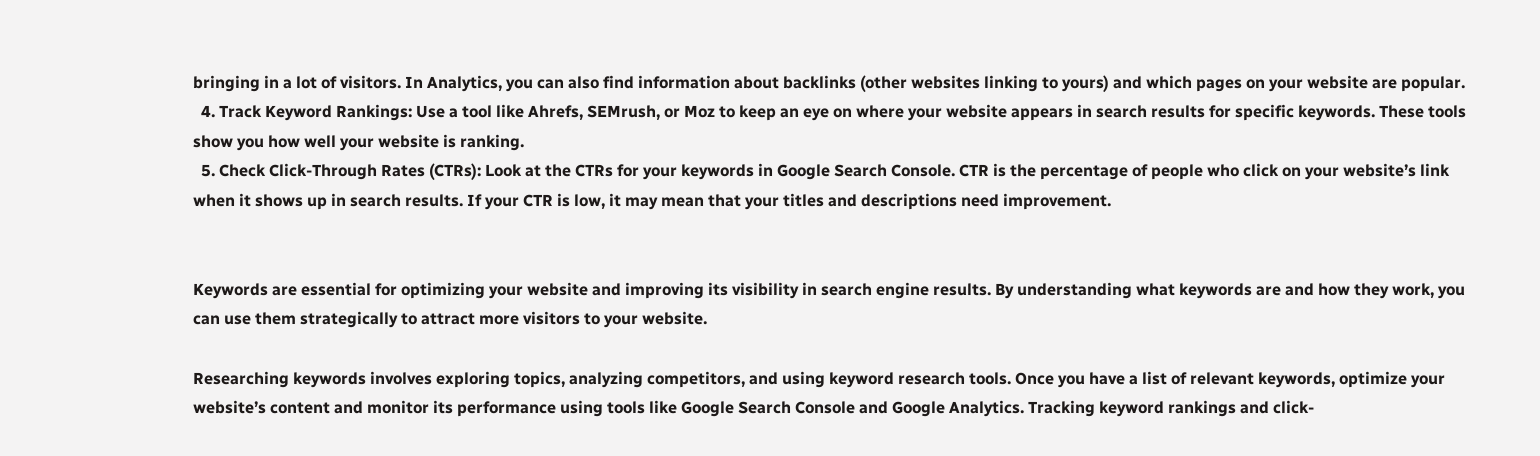bringing in a lot of visitors. In Analytics, you can also find information about backlinks (other websites linking to yours) and which pages on your website are popular.
  4. Track Keyword Rankings: Use a tool like Ahrefs, SEMrush, or Moz to keep an eye on where your website appears in search results for specific keywords. These tools show you how well your website is ranking.
  5. Check Click-Through Rates (CTRs): Look at the CTRs for your keywords in Google Search Console. CTR is the percentage of people who click on your website’s link when it shows up in search results. If your CTR is low, it may mean that your titles and descriptions need improvement.


Keywords are essential for optimizing your website and improving its visibility in search engine results. By understanding what keywords are and how they work, you can use them strategically to attract more visitors to your website.

Researching keywords involves exploring topics, analyzing competitors, and using keyword research tools. Once you have a list of relevant keywords, optimize your website’s content and monitor its performance using tools like Google Search Console and Google Analytics. Tracking keyword rankings and click-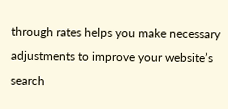through rates helps you make necessary adjustments to improve your website’s search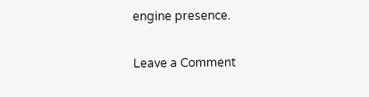engine presence.

Leave a Comment